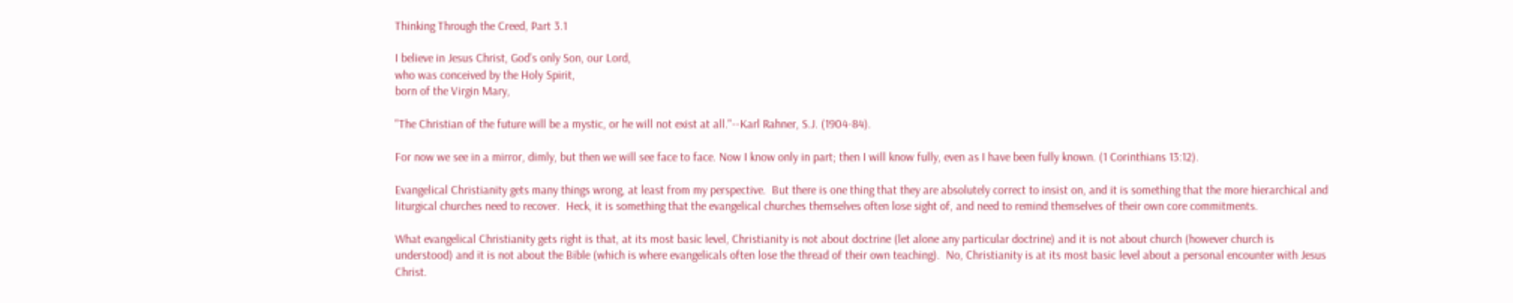Thinking Through the Creed, Part 3.1

I believe in Jesus Christ, God’s only Son, our Lord,
who was conceived by the Holy Spirit,
born of the Virgin Mary,

"The Christian of the future will be a mystic, or he will not exist at all."--Karl Rahner, S.J. (1904-84).

For now we see in a mirror, dimly, but then we will see face to face. Now I know only in part; then I will know fully, even as I have been fully known. (1 Corinthians 13:12).

Evangelical Christianity gets many things wrong, at least from my perspective.  But there is one thing that they are absolutely correct to insist on, and it is something that the more hierarchical and liturgical churches need to recover.  Heck, it is something that the evangelical churches themselves often lose sight of, and need to remind themselves of their own core commitments.

What evangelical Christianity gets right is that, at its most basic level, Christianity is not about doctrine (let alone any particular doctrine) and it is not about church (however church is understood) and it is not about the Bible (which is where evangelicals often lose the thread of their own teaching).  No, Christianity is at its most basic level about a personal encounter with Jesus Christ.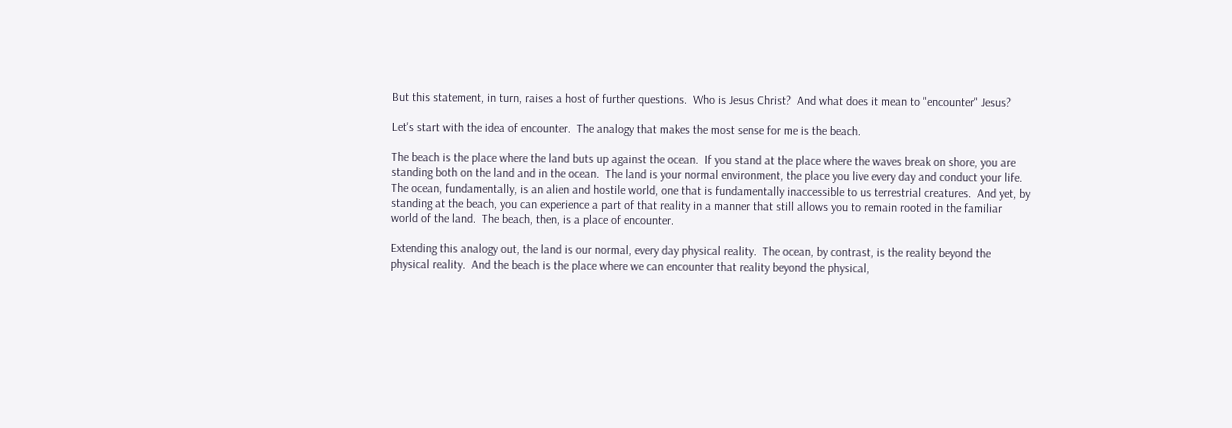But this statement, in turn, raises a host of further questions.  Who is Jesus Christ?  And what does it mean to "encounter" Jesus?

Let's start with the idea of encounter.  The analogy that makes the most sense for me is the beach.

The beach is the place where the land buts up against the ocean.  If you stand at the place where the waves break on shore, you are standing both on the land and in the ocean.  The land is your normal environment, the place you live every day and conduct your life.  The ocean, fundamentally, is an alien and hostile world, one that is fundamentally inaccessible to us terrestrial creatures.  And yet, by standing at the beach, you can experience a part of that reality in a manner that still allows you to remain rooted in the familiar world of the land.  The beach, then, is a place of encounter.

Extending this analogy out, the land is our normal, every day physical reality.  The ocean, by contrast, is the reality beyond the physical reality.  And the beach is the place where we can encounter that reality beyond the physical,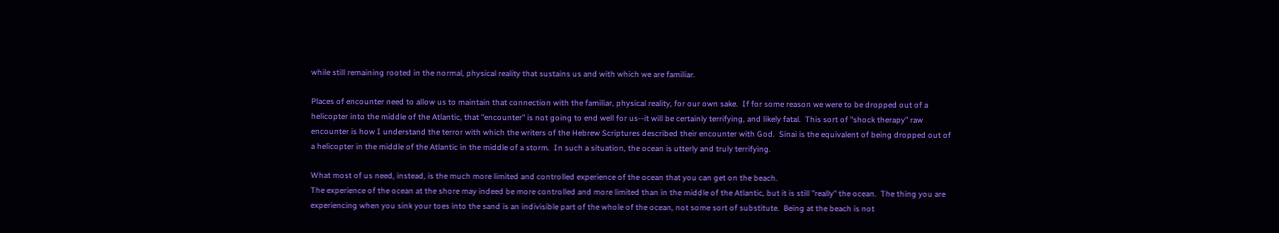while still remaining rooted in the normal, physical reality that sustains us and with which we are familiar.

Places of encounter need to allow us to maintain that connection with the familiar, physical reality, for our own sake.  If for some reason we were to be dropped out of a helicopter into the middle of the Atlantic, that "encounter" is not going to end well for us--it will be certainly terrifying, and likely fatal.  This sort of "shock therapy" raw encounter is how I understand the terror with which the writers of the Hebrew Scriptures described their encounter with God.  Sinai is the equivalent of being dropped out of a helicopter in the middle of the Atlantic in the middle of a storm.  In such a situation, the ocean is utterly and truly terrifying.

What most of us need, instead, is the much more limited and controlled experience of the ocean that you can get on the beach.
The experience of the ocean at the shore may indeed be more controlled and more limited than in the middle of the Atlantic, but it is still "really" the ocean.  The thing you are experiencing when you sink your toes into the sand is an indivisible part of the whole of the ocean, not some sort of substitute.  Being at the beach is not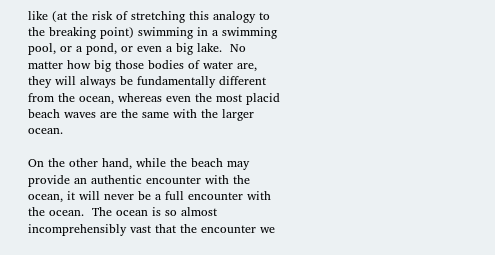like (at the risk of stretching this analogy to the breaking point) swimming in a swimming pool, or a pond, or even a big lake.  No matter how big those bodies of water are, they will always be fundamentally different from the ocean, whereas even the most placid beach waves are the same with the larger ocean.

On the other hand, while the beach may provide an authentic encounter with the ocean, it will never be a full encounter with the ocean.  The ocean is so almost incomprehensibly vast that the encounter we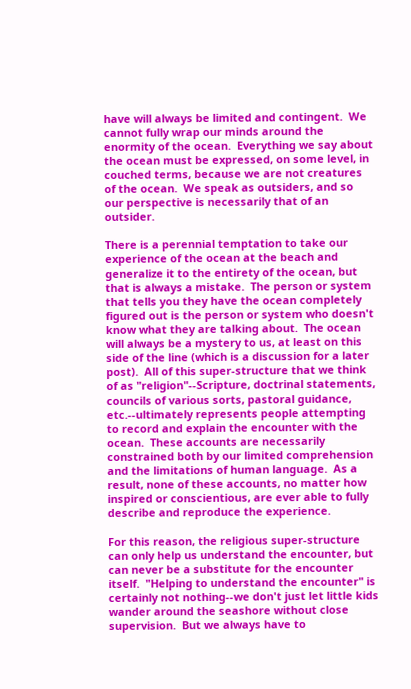have will always be limited and contingent.  We cannot fully wrap our minds around the enormity of the ocean.  Everything we say about the ocean must be expressed, on some level, in couched terms, because we are not creatures of the ocean.  We speak as outsiders, and so our perspective is necessarily that of an outsider.

There is a perennial temptation to take our experience of the ocean at the beach and generalize it to the entirety of the ocean, but that is always a mistake.  The person or system that tells you they have the ocean completely figured out is the person or system who doesn't know what they are talking about.  The ocean will always be a mystery to us, at least on this side of the line (which is a discussion for a later post).  All of this super-structure that we think of as "religion"--Scripture, doctrinal statements, councils of various sorts, pastoral guidance, etc.--ultimately represents people attempting to record and explain the encounter with the ocean.  These accounts are necessarily constrained both by our limited comprehension and the limitations of human language.  As a result, none of these accounts, no matter how inspired or conscientious, are ever able to fully describe and reproduce the experience.

For this reason, the religious super-structure can only help us understand the encounter, but can never be a substitute for the encounter itself.  "Helping to understand the encounter" is certainly not nothing--we don't just let little kids wander around the seashore without close supervision.  But we always have to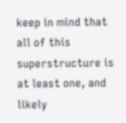keep in mind that all of this superstructure is at least one, and likely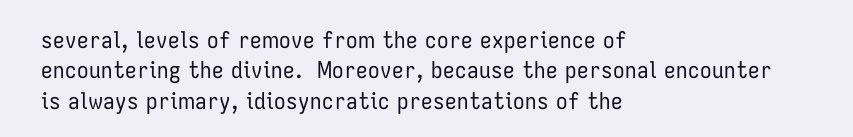several, levels of remove from the core experience of encountering the divine.  Moreover, because the personal encounter is always primary, idiosyncratic presentations of the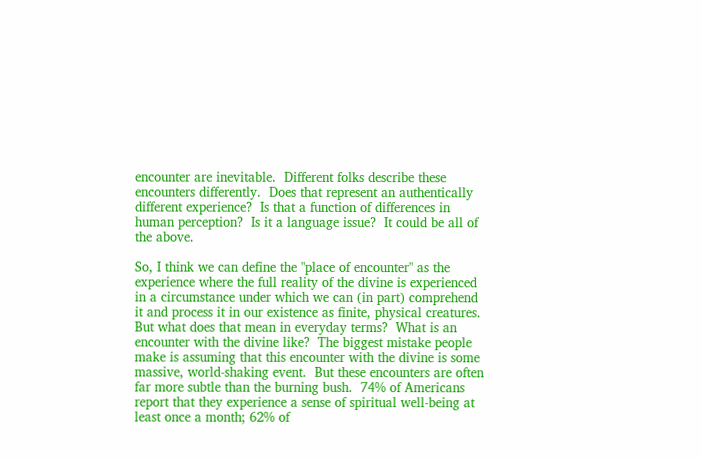encounter are inevitable.  Different folks describe these encounters differently.  Does that represent an authentically different experience?  Is that a function of differences in human perception?  Is it a language issue?  It could be all of the above.

So, I think we can define the "place of encounter" as the experience where the full reality of the divine is experienced in a circumstance under which we can (in part) comprehend it and process it in our existence as finite, physical creatures.  But what does that mean in everyday terms?  What is an encounter with the divine like?  The biggest mistake people make is assuming that this encounter with the divine is some massive, world-shaking event.  But these encounters are often far more subtle than the burning bush.  74% of Americans report that they experience a sense of spiritual well-being at least once a month; 62% of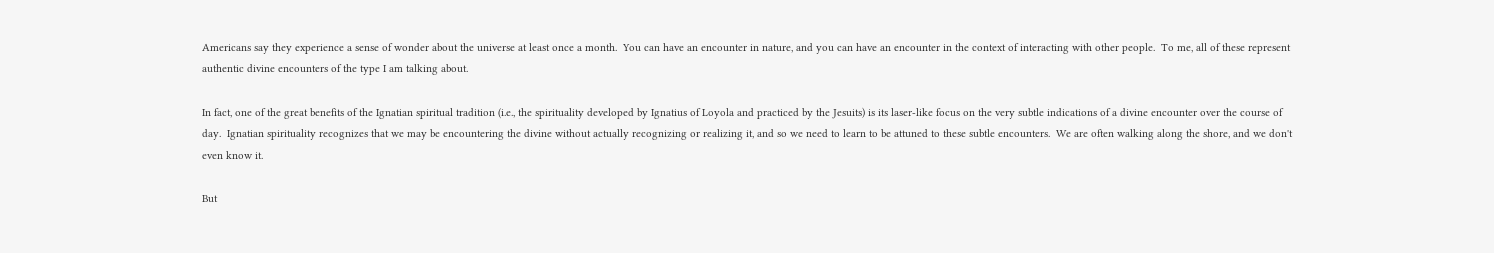Americans say they experience a sense of wonder about the universe at least once a month.  You can have an encounter in nature, and you can have an encounter in the context of interacting with other people.  To me, all of these represent authentic divine encounters of the type I am talking about.

In fact, one of the great benefits of the Ignatian spiritual tradition (i.e., the spirituality developed by Ignatius of Loyola and practiced by the Jesuits) is its laser-like focus on the very subtle indications of a divine encounter over the course of day.  Ignatian spirituality recognizes that we may be encountering the divine without actually recognizing or realizing it, and so we need to learn to be attuned to these subtle encounters.  We are often walking along the shore, and we don't even know it.

But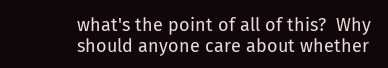what's the point of all of this?  Why should anyone care about whether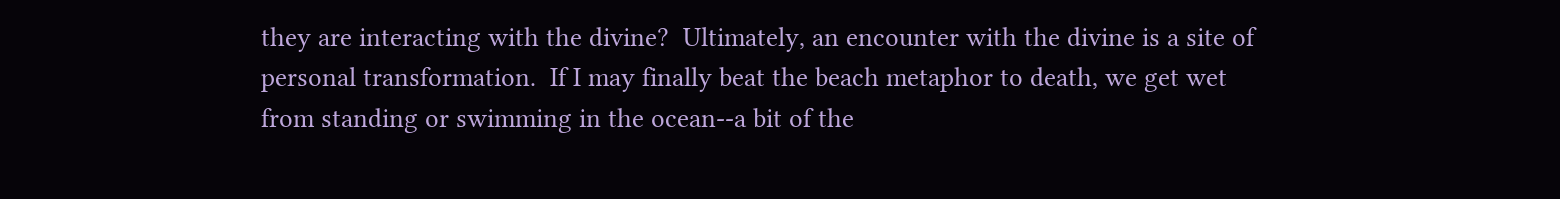they are interacting with the divine?  Ultimately, an encounter with the divine is a site of personal transformation.  If I may finally beat the beach metaphor to death, we get wet from standing or swimming in the ocean--a bit of the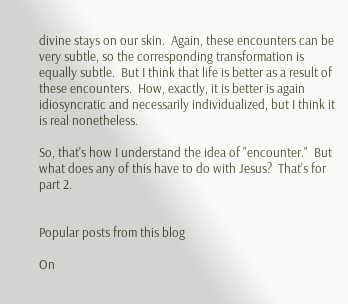divine stays on our skin.  Again, these encounters can be very subtle, so the corresponding transformation is equally subtle.  But I think that life is better as a result of these encounters.  How, exactly, it is better is again idiosyncratic and necessarily individualized, but I think it is real nonetheless.

So, that's how I understand the idea of "encounter."  But what does any of this have to do with Jesus?  That's for part 2.


Popular posts from this blog

On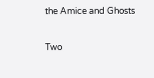the Amice and Ghosts

Two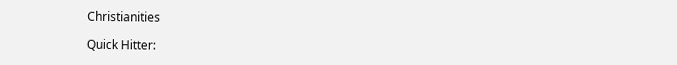Christianities

Quick Hitter: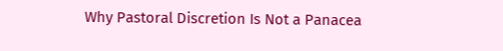Why Pastoral Discretion Is Not a Panacea